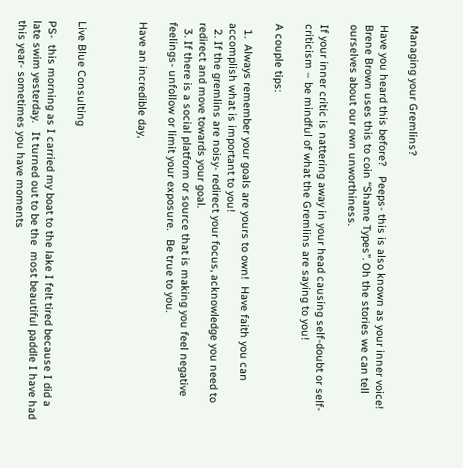Managing your Gremlins?

Have you heard this before?   Peeps- this is also known as your inner voice!   Brene Brown uses this to coin “Shame Types”. Oh the stories we can tell ourselves about our own unworthiness.

If your inner critic is nattering away in your head causing self-doubt or self-criticism – be mindful of what the Gremlins are saying to you!

A couple tips:

  1.  Always remember your goals are yours to own!  Have faith you can accomplish what is important to you!
  2. If the gremlins are noisy- redirect your focus, acknowledge you need to redirect and move towards your goal.
  3. If there is a social platform or source that is making you feel negative feelings- unfollow or limit your exposure.   Be true to you.

Have an incredible day,



Live Blue Consulting

PS-  this morning as I carried my boat to the lake I felt tired because I did a late swim yesterday.   It turned out to be the  most beautiful paddle I have had this year- sometimes you have moments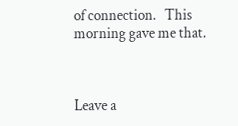of connection.   This morning gave me that.



Leave a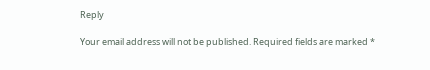Reply

Your email address will not be published. Required fields are marked *